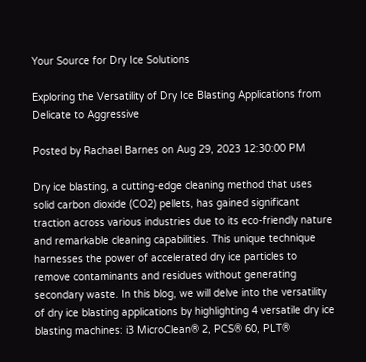Your Source for Dry Ice Solutions

Exploring the Versatility of Dry Ice Blasting Applications from Delicate to Aggressive

Posted by Rachael Barnes on Aug 29, 2023 12:30:00 PM

Dry ice blasting, a cutting-edge cleaning method that uses solid carbon dioxide (CO2) pellets, has gained significant traction across various industries due to its eco-friendly nature and remarkable cleaning capabilities. This unique technique harnesses the power of accelerated dry ice particles to remove contaminants and residues without generating secondary waste. In this blog, we will delve into the versatility of dry ice blasting applications by highlighting 4 versatile dry ice blasting machines: i3 MicroClean® 2, PCS® 60, PLT®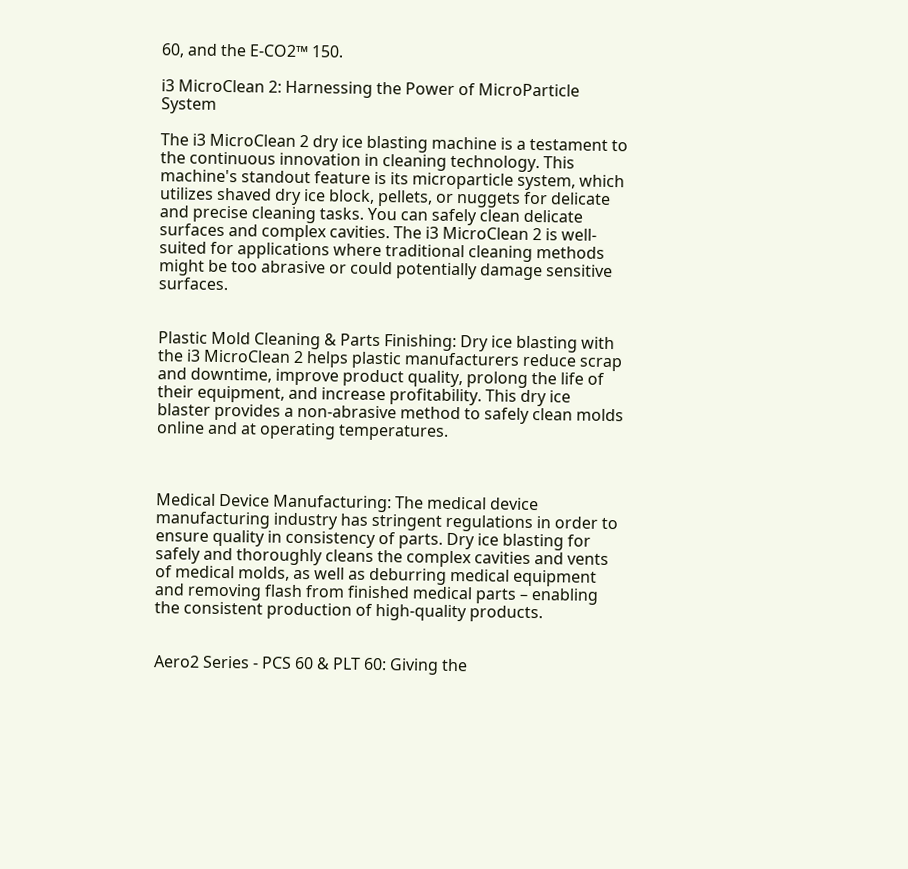60, and the E-CO2™ 150.

i3 MicroClean 2: Harnessing the Power of MicroParticle System

The i3 MicroClean 2 dry ice blasting machine is a testament to the continuous innovation in cleaning technology. This machine's standout feature is its microparticle system, which utilizes shaved dry ice block, pellets, or nuggets for delicate and precise cleaning tasks. You can safely clean delicate surfaces and complex cavities. The i3 MicroClean 2 is well-suited for applications where traditional cleaning methods might be too abrasive or could potentially damage sensitive surfaces.


Plastic Mold Cleaning & Parts Finishing: Dry ice blasting with the i3 MicroClean 2 helps plastic manufacturers reduce scrap and downtime, improve product quality, prolong the life of their equipment, and increase profitability. This dry ice blaster provides a non-abrasive method to safely clean molds online and at operating temperatures.



Medical Device Manufacturing: The medical device manufacturing industry has stringent regulations in order to ensure quality in consistency of parts. Dry ice blasting for safely and thoroughly cleans the complex cavities and vents of medical molds, as well as deburring medical equipment and removing flash from finished medical parts – enabling the consistent production of high-quality products.


Aero2 Series - PCS 60 & PLT 60: Giving the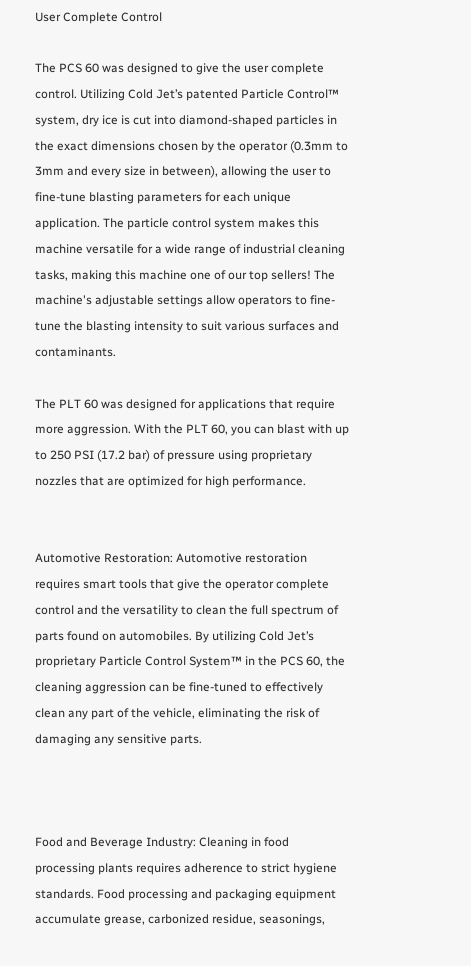User Complete Control

The PCS 60 was designed to give the user complete control. Utilizing Cold Jet’s patented Particle Control™ system, dry ice is cut into diamond-shaped particles in the exact dimensions chosen by the operator (0.3mm to 3mm and every size in between), allowing the user to fine-tune blasting parameters for each unique application. The particle control system makes this machine versatile for a wide range of industrial cleaning tasks, making this machine one of our top sellers! The machine's adjustable settings allow operators to fine-tune the blasting intensity to suit various surfaces and contaminants.

The PLT 60 was designed for applications that require more aggression. With the PLT 60, you can blast with up to 250 PSI (17.2 bar) of pressure using proprietary nozzles that are optimized for high performance.


Automotive Restoration: Automotive restoration requires smart tools that give the operator complete control and the versatility to clean the full spectrum of parts found on automobiles. By utilizing Cold Jet’s proprietary Particle Control System™ in the PCS 60, the cleaning aggression can be fine-tuned to effectively clean any part of the vehicle, eliminating the risk of damaging any sensitive parts.



Food and Beverage Industry: Cleaning in food processing plants requires adherence to strict hygiene standards. Food processing and packaging equipment accumulate grease, carbonized residue, seasonings,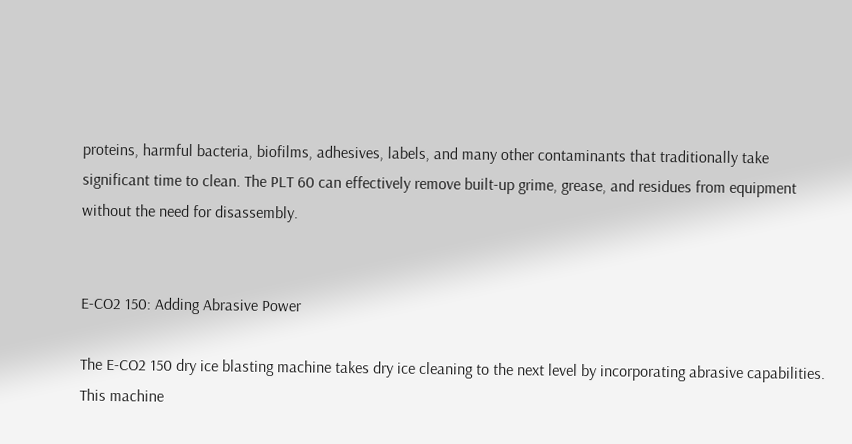proteins, harmful bacteria, biofilms, adhesives, labels, and many other contaminants that traditionally take significant time to clean. The PLT 60 can effectively remove built-up grime, grease, and residues from equipment without the need for disassembly.


E-CO2 150: Adding Abrasive Power

The E-CO2 150 dry ice blasting machine takes dry ice cleaning to the next level by incorporating abrasive capabilities. This machine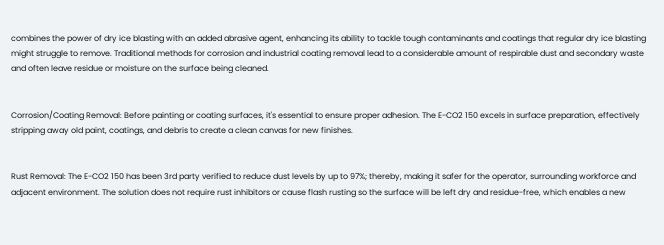combines the power of dry ice blasting with an added abrasive agent, enhancing its ability to tackle tough contaminants and coatings that regular dry ice blasting might struggle to remove. Traditional methods for corrosion and industrial coating removal lead to a considerable amount of respirable dust and secondary waste and often leave residue or moisture on the surface being cleaned.


Corrosion/Coating Removal: Before painting or coating surfaces, it's essential to ensure proper adhesion. The E-CO2 150 excels in surface preparation, effectively stripping away old paint, coatings, and debris to create a clean canvas for new finishes.


Rust Removal: The E-CO2 150 has been 3rd party verified to reduce dust levels by up to 97%; thereby, making it safer for the operator, surrounding workforce and adjacent environment. The solution does not require rust inhibitors or cause flash rusting so the surface will be left dry and residue-free, which enables a new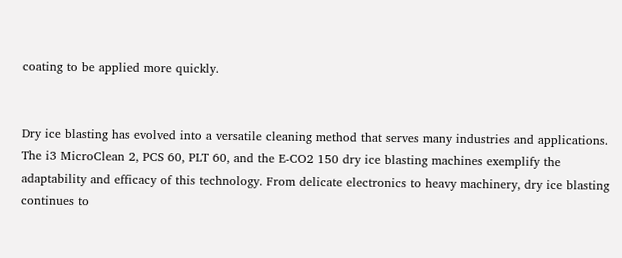coating to be applied more quickly.


Dry ice blasting has evolved into a versatile cleaning method that serves many industries and applications. The i3 MicroClean 2, PCS 60, PLT 60, and the E-CO2 150 dry ice blasting machines exemplify the adaptability and efficacy of this technology. From delicate electronics to heavy machinery, dry ice blasting continues to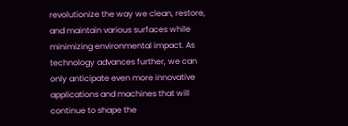revolutionize the way we clean, restore, and maintain various surfaces while minimizing environmental impact. As technology advances further, we can only anticipate even more innovative applications and machines that will continue to shape the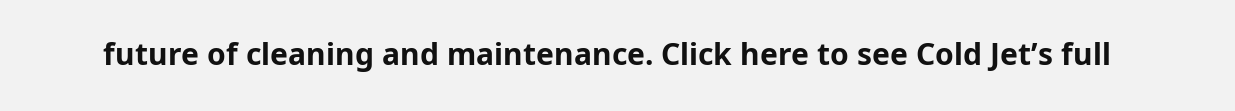future of cleaning and maintenance. Click here to see Cold Jet’s full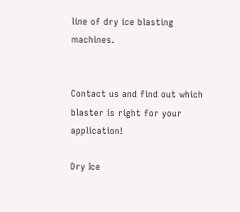line of dry ice blasting machines.


Contact us and find out which blaster is right for your application!

Dry Ice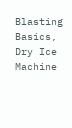Blasting Basics, Dry Ice Machine